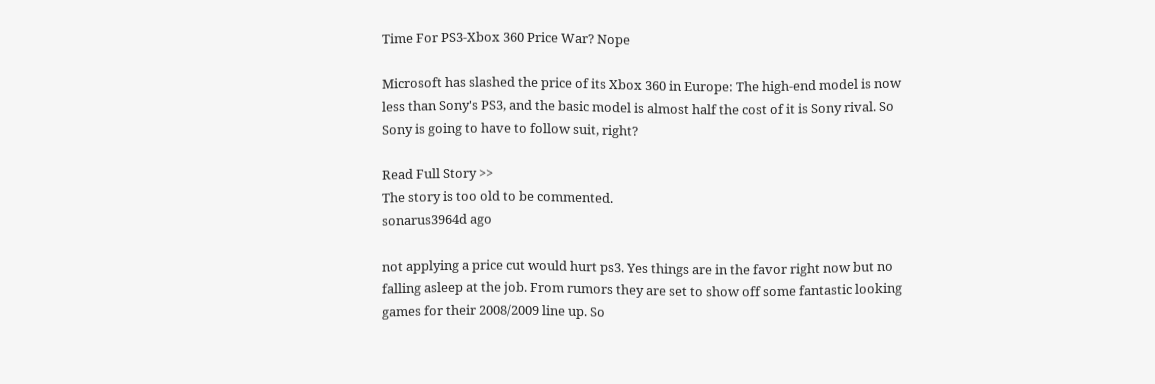Time For PS3-Xbox 360 Price War? Nope

Microsoft has slashed the price of its Xbox 360 in Europe: The high-end model is now less than Sony's PS3, and the basic model is almost half the cost of it is Sony rival. So Sony is going to have to follow suit, right?

Read Full Story >>
The story is too old to be commented.
sonarus3964d ago

not applying a price cut would hurt ps3. Yes things are in the favor right now but no falling asleep at the job. From rumors they are set to show off some fantastic looking games for their 2008/2009 line up. So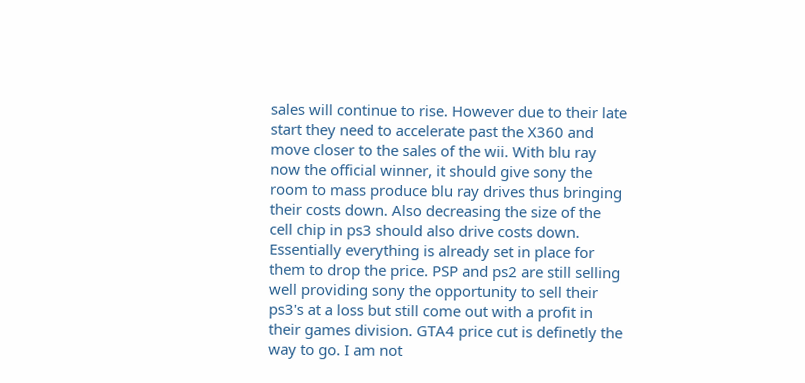sales will continue to rise. However due to their late start they need to accelerate past the X360 and move closer to the sales of the wii. With blu ray now the official winner, it should give sony the room to mass produce blu ray drives thus bringing their costs down. Also decreasing the size of the cell chip in ps3 should also drive costs down. Essentially everything is already set in place for them to drop the price. PSP and ps2 are still selling well providing sony the opportunity to sell their ps3's at a loss but still come out with a profit in their games division. GTA4 price cut is definetly the way to go. I am not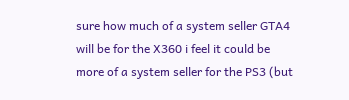sure how much of a system seller GTA4 will be for the X360 i feel it could be more of a system seller for the PS3 (but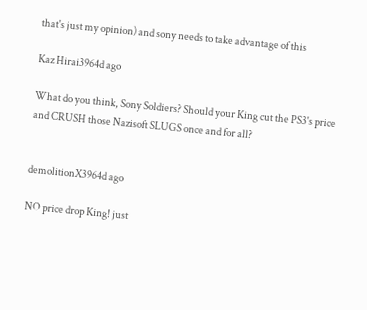that's just my opinion) and sony needs to take advantage of this

Kaz Hirai3964d ago

What do you think, Sony Soldiers? Should your King cut the PS3's price and CRUSH those Nazisoft SLUGS once and for all?


demolitionX3964d ago

NO price drop King! just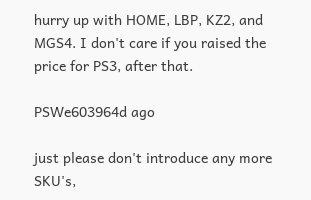hurry up with HOME, LBP, KZ2, and MGS4. I don't care if you raised the price for PS3, after that.

PSWe603964d ago

just please don't introduce any more SKU's,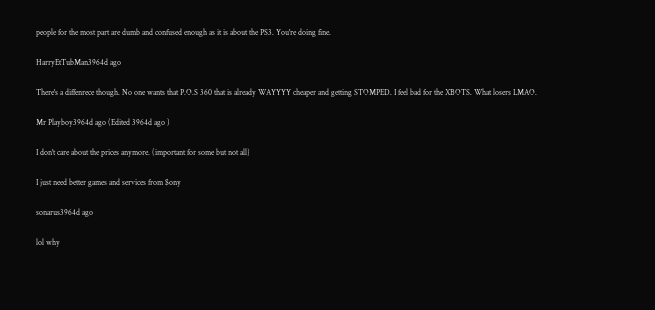people for the most part are dumb and confused enough as it is about the PS3. You're doing fine.

HarryEtTubMan3964d ago

There's a diffenrece though. No one wants that P.O.S 360 that is already WAYYYY cheaper and getting STOMPED. I feel bad for the XBOTS. What losers LMAO.

Mr Playboy3964d ago (Edited 3964d ago )

I don't care about the prices anymore. (important for some but not all}

I just need better games and services from $ony

sonarus3964d ago

lol why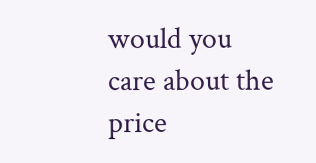would you care about the price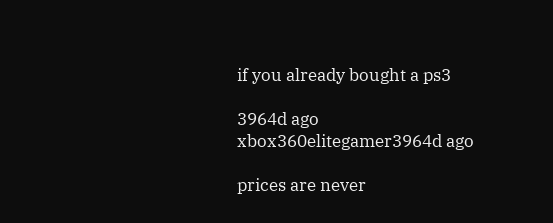if you already bought a ps3

3964d ago
xbox360elitegamer3964d ago

prices are never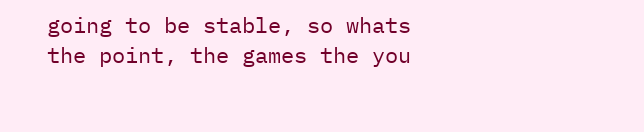going to be stable, so whats the point, the games the you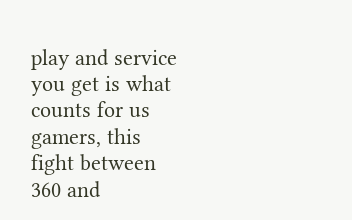play and service you get is what counts for us gamers, this fight between 360 and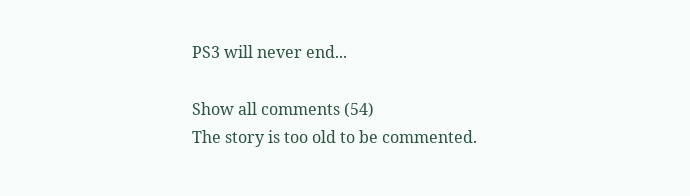PS3 will never end...

Show all comments (54)
The story is too old to be commented.